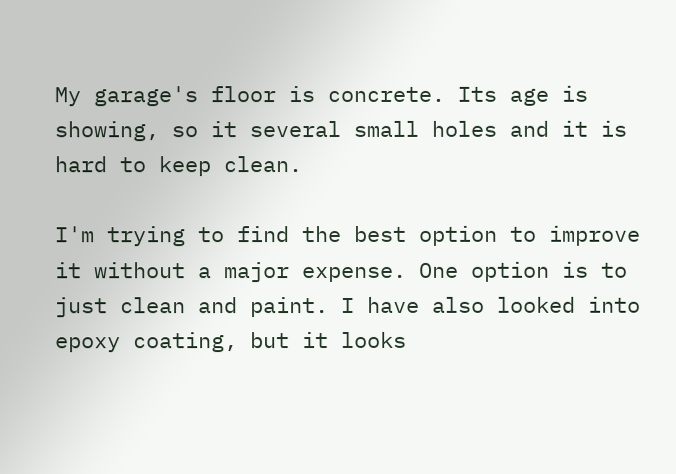My garage's floor is concrete. Its age is showing, so it several small holes and it is hard to keep clean.

I'm trying to find the best option to improve it without a major expense. One option is to just clean and paint. I have also looked into epoxy coating, but it looks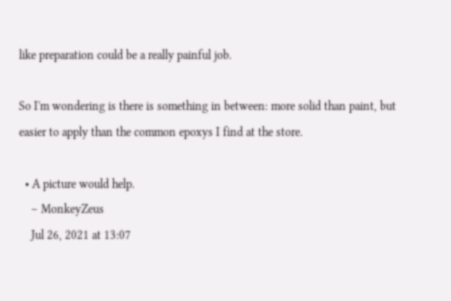like preparation could be a really painful job.

So I'm wondering is there is something in between: more solid than paint, but easier to apply than the common epoxys I find at the store.

  • A picture would help.
    – MonkeyZeus
    Jul 26, 2021 at 13:07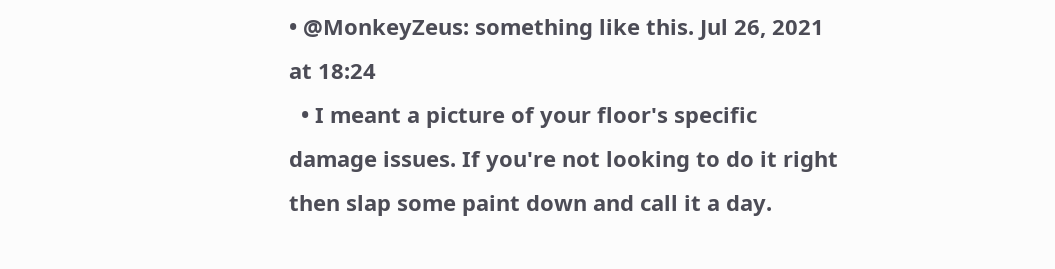• @MonkeyZeus: something like this. Jul 26, 2021 at 18:24
  • I meant a picture of your floor's specific damage issues. If you're not looking to do it right then slap some paint down and call it a day.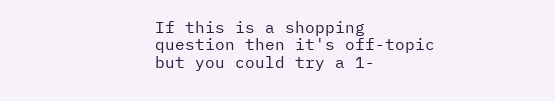If this is a shopping question then it's off-topic but you could try a 1-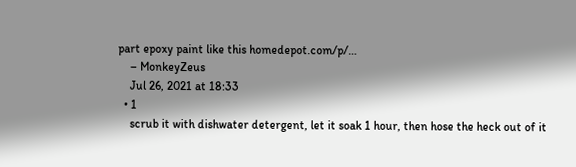part epoxy paint like this homedepot.com/p/…
    – MonkeyZeus
    Jul 26, 2021 at 18:33
  • 1
    scrub it with dishwater detergent, let it soak 1 hour, then hose the heck out of it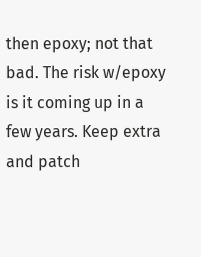then epoxy; not that bad. The risk w/epoxy is it coming up in a few years. Keep extra and patch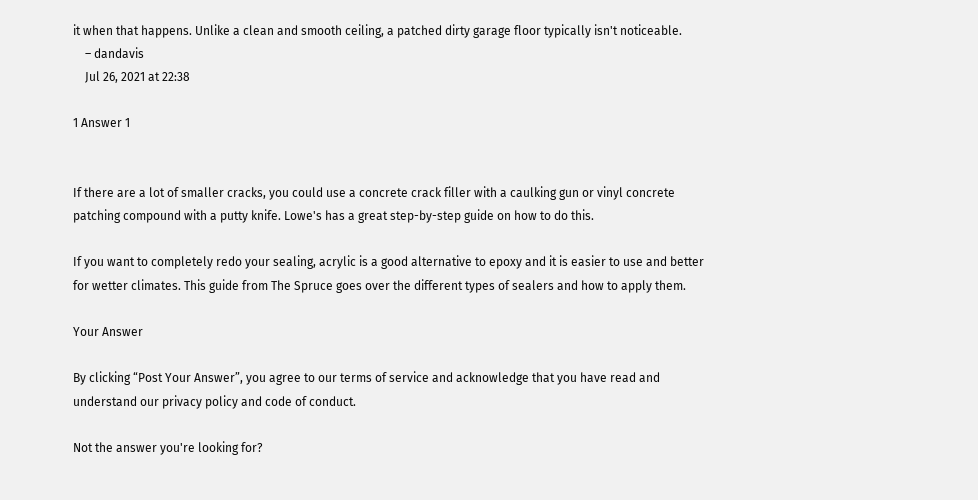it when that happens. Unlike a clean and smooth ceiling, a patched dirty garage floor typically isn't noticeable.
    – dandavis
    Jul 26, 2021 at 22:38

1 Answer 1


If there are a lot of smaller cracks, you could use a concrete crack filler with a caulking gun or vinyl concrete patching compound with a putty knife. Lowe's has a great step-by-step guide on how to do this.

If you want to completely redo your sealing, acrylic is a good alternative to epoxy and it is easier to use and better for wetter climates. This guide from The Spruce goes over the different types of sealers and how to apply them.

Your Answer

By clicking “Post Your Answer”, you agree to our terms of service and acknowledge that you have read and understand our privacy policy and code of conduct.

Not the answer you're looking for?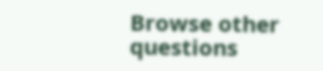Browse other questions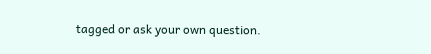tagged or ask your own question.